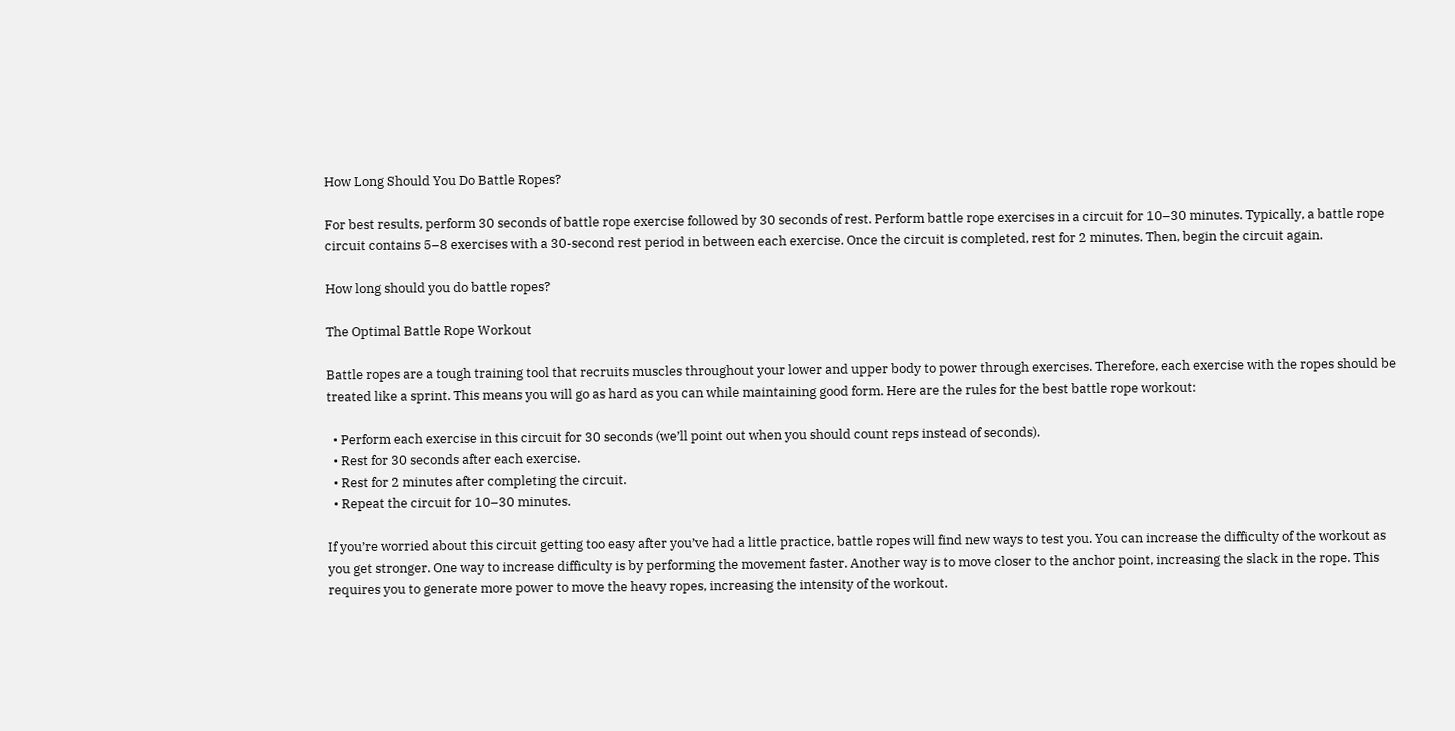How Long Should You Do Battle Ropes?

For best results, perform 30 seconds of battle rope exercise followed by 30 seconds of rest. Perform battle rope exercises in a circuit for 10–30 minutes. Typically, a battle rope circuit contains 5–8 exercises with a 30-second rest period in between each exercise. Once the circuit is completed, rest for 2 minutes. Then, begin the circuit again.

How long should you do battle ropes?

The Optimal Battle Rope Workout

Battle ropes are a tough training tool that recruits muscles throughout your lower and upper body to power through exercises. Therefore, each exercise with the ropes should be treated like a sprint. This means you will go as hard as you can while maintaining good form. Here are the rules for the best battle rope workout:

  • Perform each exercise in this circuit for 30 seconds (we’ll point out when you should count reps instead of seconds).
  • Rest for 30 seconds after each exercise.
  • Rest for 2 minutes after completing the circuit.
  • Repeat the circuit for 10–30 minutes.

If you’re worried about this circuit getting too easy after you’ve had a little practice, battle ropes will find new ways to test you. You can increase the difficulty of the workout as you get stronger. One way to increase difficulty is by performing the movement faster. Another way is to move closer to the anchor point, increasing the slack in the rope. This requires you to generate more power to move the heavy ropes, increasing the intensity of the workout.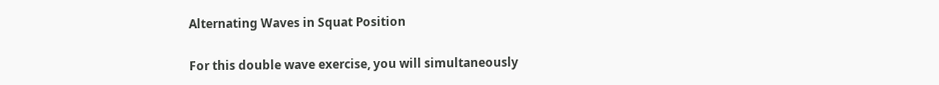Alternating Waves in Squat Position

For this double wave exercise, you will simultaneously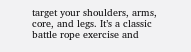target your shoulders, arms, core, and legs. It’s a classic battle rope exercise and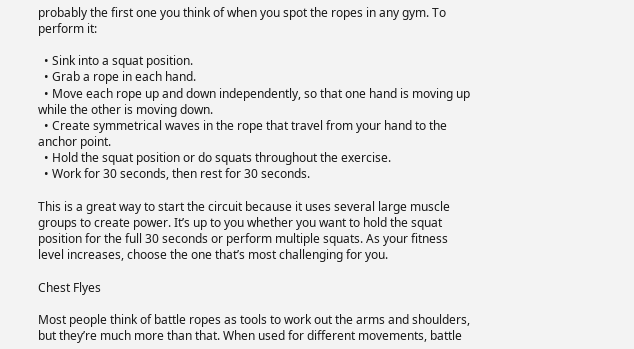probably the first one you think of when you spot the ropes in any gym. To perform it:

  • Sink into a squat position.
  • Grab a rope in each hand.
  • Move each rope up and down independently, so that one hand is moving up while the other is moving down.
  • Create symmetrical waves in the rope that travel from your hand to the anchor point.
  • Hold the squat position or do squats throughout the exercise.
  • Work for 30 seconds, then rest for 30 seconds.

This is a great way to start the circuit because it uses several large muscle groups to create power. It’s up to you whether you want to hold the squat position for the full 30 seconds or perform multiple squats. As your fitness level increases, choose the one that’s most challenging for you.

Chest Flyes

Most people think of battle ropes as tools to work out the arms and shoulders, but they’re much more than that. When used for different movements, battle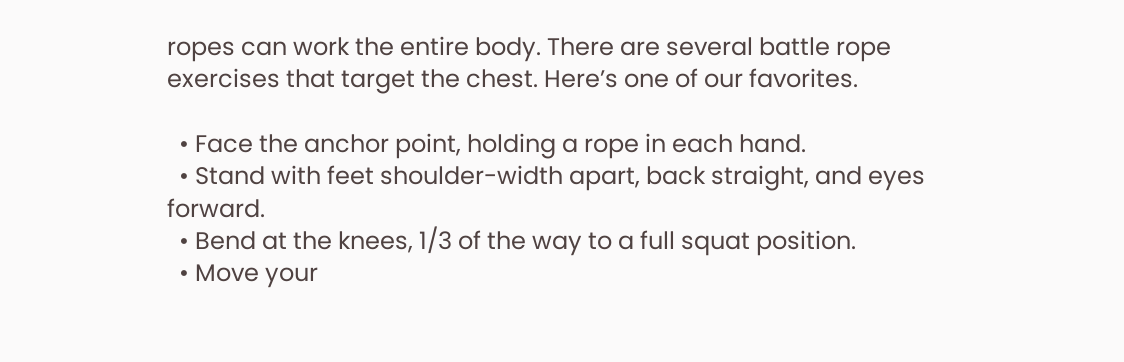ropes can work the entire body. There are several battle rope exercises that target the chest. Here’s one of our favorites.

  • Face the anchor point, holding a rope in each hand.
  • Stand with feet shoulder-width apart, back straight, and eyes forward.
  • Bend at the knees, 1/3 of the way to a full squat position.
  • Move your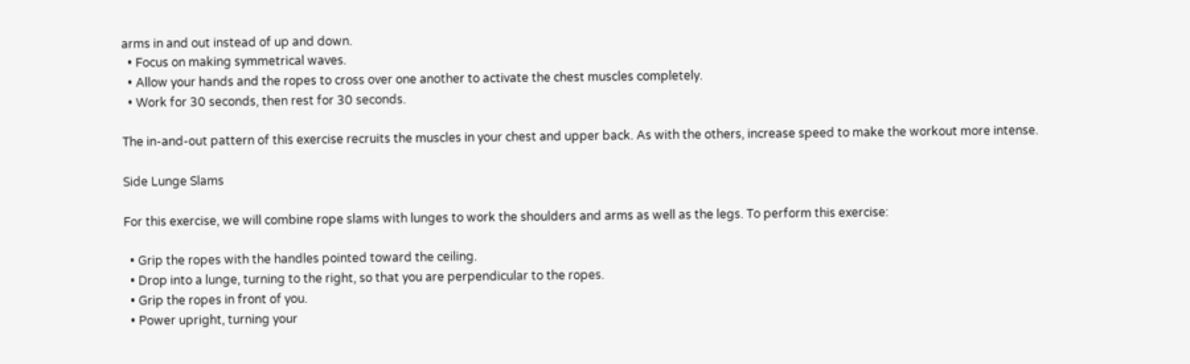arms in and out instead of up and down.
  • Focus on making symmetrical waves.
  • Allow your hands and the ropes to cross over one another to activate the chest muscles completely.
  • Work for 30 seconds, then rest for 30 seconds.

The in-and-out pattern of this exercise recruits the muscles in your chest and upper back. As with the others, increase speed to make the workout more intense.

Side Lunge Slams

For this exercise, we will combine rope slams with lunges to work the shoulders and arms as well as the legs. To perform this exercise:

  • Grip the ropes with the handles pointed toward the ceiling.
  • Drop into a lunge, turning to the right, so that you are perpendicular to the ropes.
  • Grip the ropes in front of you.
  • Power upright, turning your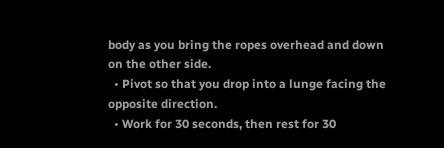body as you bring the ropes overhead and down on the other side.
  • Pivot so that you drop into a lunge facing the opposite direction.
  • Work for 30 seconds, then rest for 30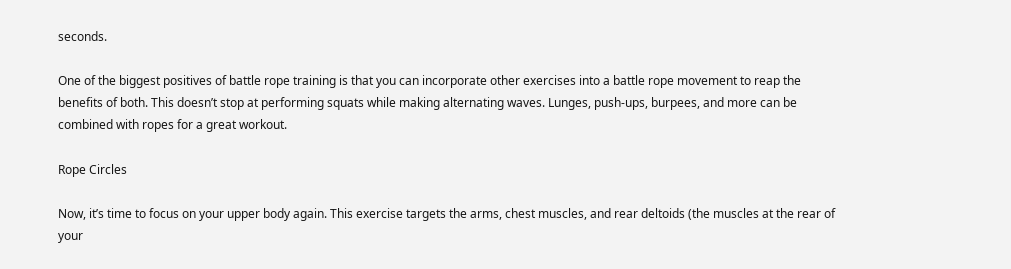seconds.

One of the biggest positives of battle rope training is that you can incorporate other exercises into a battle rope movement to reap the benefits of both. This doesn’t stop at performing squats while making alternating waves. Lunges, push-ups, burpees, and more can be combined with ropes for a great workout.

Rope Circles

Now, it’s time to focus on your upper body again. This exercise targets the arms, chest muscles, and rear deltoids (the muscles at the rear of your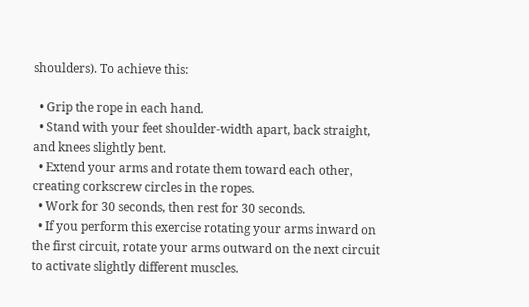shoulders). To achieve this:

  • Grip the rope in each hand.
  • Stand with your feet shoulder-width apart, back straight, and knees slightly bent.
  • Extend your arms and rotate them toward each other, creating corkscrew circles in the ropes.
  • Work for 30 seconds, then rest for 30 seconds.
  • If you perform this exercise rotating your arms inward on the first circuit, rotate your arms outward on the next circuit to activate slightly different muscles.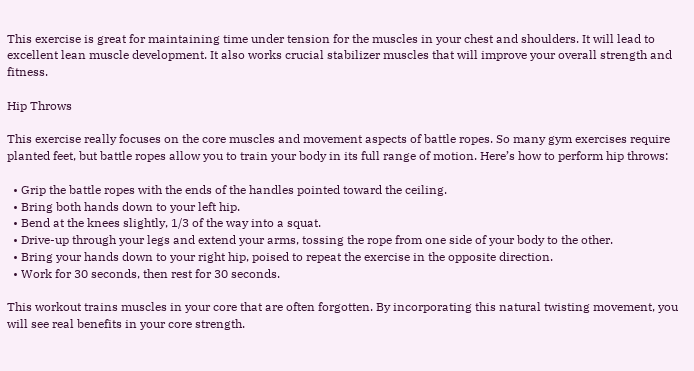This exercise is great for maintaining time under tension for the muscles in your chest and shoulders. It will lead to excellent lean muscle development. It also works crucial stabilizer muscles that will improve your overall strength and fitness.

Hip Throws

This exercise really focuses on the core muscles and movement aspects of battle ropes. So many gym exercises require planted feet, but battle ropes allow you to train your body in its full range of motion. Here’s how to perform hip throws:

  • Grip the battle ropes with the ends of the handles pointed toward the ceiling.
  • Bring both hands down to your left hip.
  • Bend at the knees slightly, 1/3 of the way into a squat.
  • Drive-up through your legs and extend your arms, tossing the rope from one side of your body to the other.
  • Bring your hands down to your right hip, poised to repeat the exercise in the opposite direction.
  • Work for 30 seconds, then rest for 30 seconds.

This workout trains muscles in your core that are often forgotten. By incorporating this natural twisting movement, you will see real benefits in your core strength.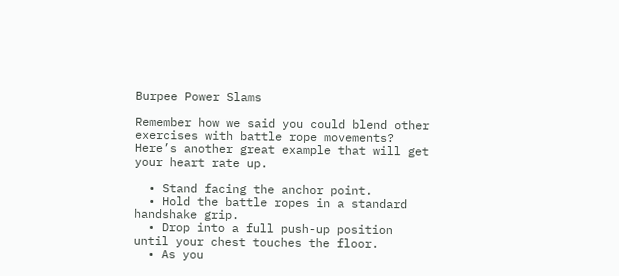Burpee Power Slams

Remember how we said you could blend other exercises with battle rope movements? Here’s another great example that will get your heart rate up.

  • Stand facing the anchor point.
  • Hold the battle ropes in a standard handshake grip.
  • Drop into a full push-up position until your chest touches the floor.
  • As you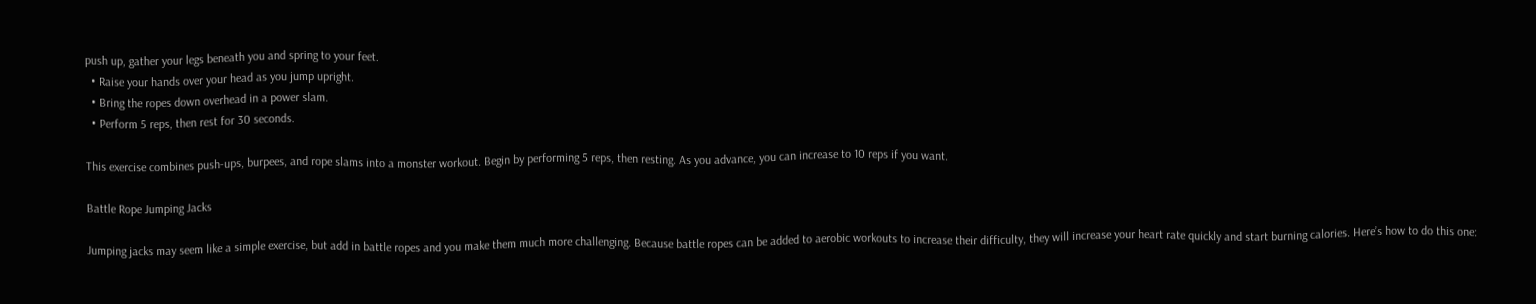push up, gather your legs beneath you and spring to your feet.
  • Raise your hands over your head as you jump upright.
  • Bring the ropes down overhead in a power slam.
  • Perform 5 reps, then rest for 30 seconds.

This exercise combines push-ups, burpees, and rope slams into a monster workout. Begin by performing 5 reps, then resting. As you advance, you can increase to 10 reps if you want.

Battle Rope Jumping Jacks

Jumping jacks may seem like a simple exercise, but add in battle ropes and you make them much more challenging. Because battle ropes can be added to aerobic workouts to increase their difficulty, they will increase your heart rate quickly and start burning calories. Here’s how to do this one: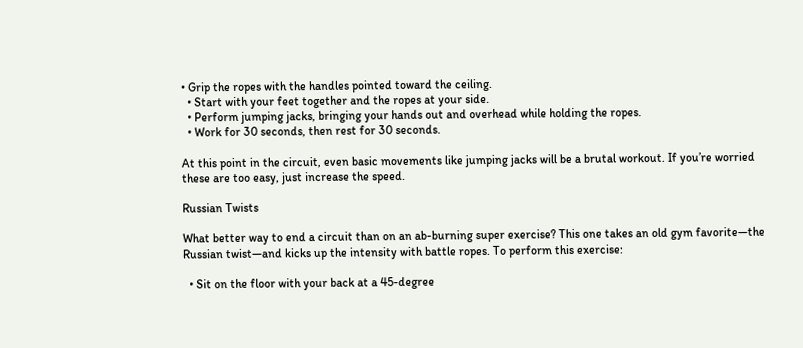• Grip the ropes with the handles pointed toward the ceiling.
  • Start with your feet together and the ropes at your side.
  • Perform jumping jacks, bringing your hands out and overhead while holding the ropes.
  • Work for 30 seconds, then rest for 30 seconds.

At this point in the circuit, even basic movements like jumping jacks will be a brutal workout. If you’re worried these are too easy, just increase the speed.

Russian Twists

What better way to end a circuit than on an ab-burning super exercise? This one takes an old gym favorite—the Russian twist—and kicks up the intensity with battle ropes. To perform this exercise:

  • Sit on the floor with your back at a 45-degree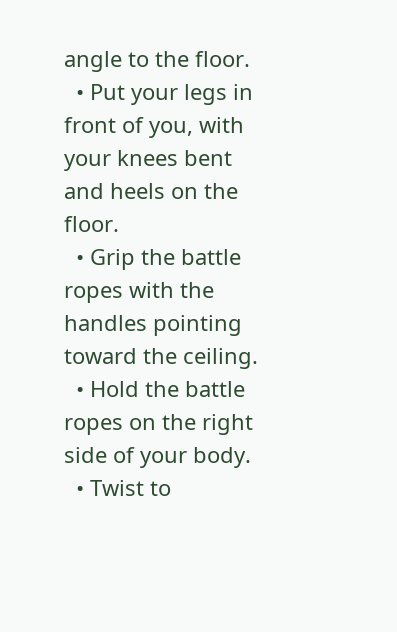angle to the floor.
  • Put your legs in front of you, with your knees bent and heels on the floor.
  • Grip the battle ropes with the handles pointing toward the ceiling.
  • Hold the battle ropes on the right side of your body.
  • Twist to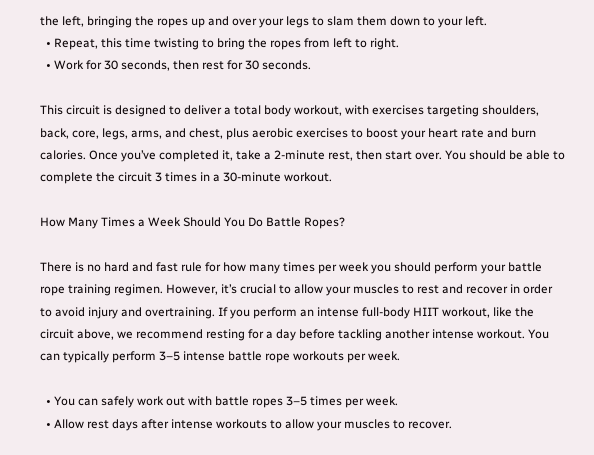the left, bringing the ropes up and over your legs to slam them down to your left.
  • Repeat, this time twisting to bring the ropes from left to right.
  • Work for 30 seconds, then rest for 30 seconds.

This circuit is designed to deliver a total body workout, with exercises targeting shoulders, back, core, legs, arms, and chest, plus aerobic exercises to boost your heart rate and burn calories. Once you’ve completed it, take a 2-minute rest, then start over. You should be able to complete the circuit 3 times in a 30-minute workout.

How Many Times a Week Should You Do Battle Ropes?

There is no hard and fast rule for how many times per week you should perform your battle rope training regimen. However, it’s crucial to allow your muscles to rest and recover in order to avoid injury and overtraining. If you perform an intense full-body HIIT workout, like the circuit above, we recommend resting for a day before tackling another intense workout. You can typically perform 3–5 intense battle rope workouts per week.

  • You can safely work out with battle ropes 3–5 times per week.
  • Allow rest days after intense workouts to allow your muscles to recover.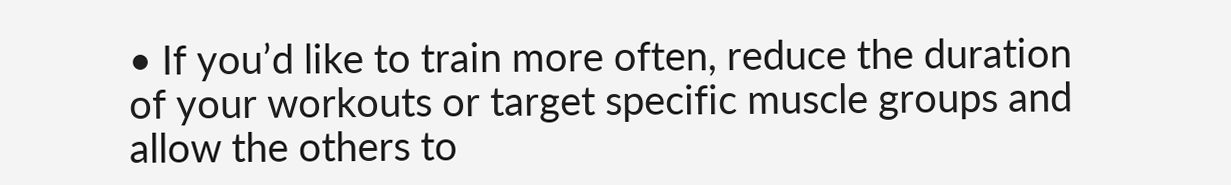• If you’d like to train more often, reduce the duration of your workouts or target specific muscle groups and allow the others to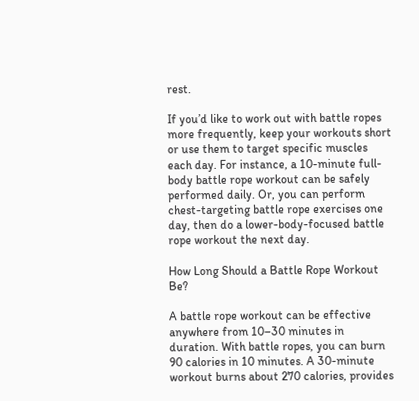rest.

If you’d like to work out with battle ropes more frequently, keep your workouts short or use them to target specific muscles each day. For instance, a 10-minute full-body battle rope workout can be safely performed daily. Or, you can perform chest-targeting battle rope exercises one day, then do a lower-body-focused battle rope workout the next day.

How Long Should a Battle Rope Workout Be?

A battle rope workout can be effective anywhere from 10–30 minutes in duration. With battle ropes, you can burn 90 calories in 10 minutes. A 30-minute workout burns about 270 calories, provides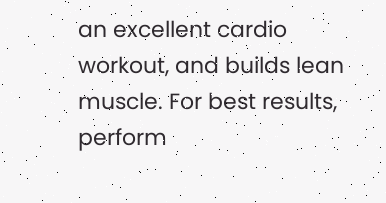an excellent cardio workout, and builds lean muscle. For best results, perform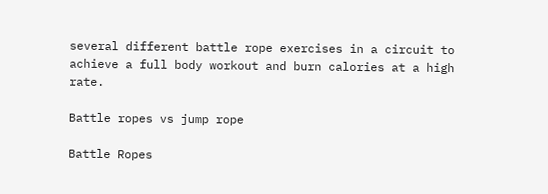several different battle rope exercises in a circuit to achieve a full body workout and burn calories at a high rate.

Battle ropes vs jump rope

Battle Ropes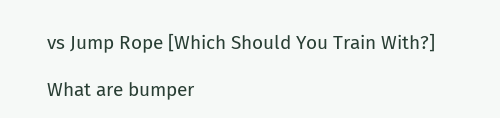vs Jump Rope [Which Should You Train With?]

What are bumper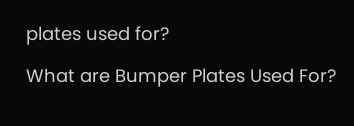plates used for?

What are Bumper Plates Used For?